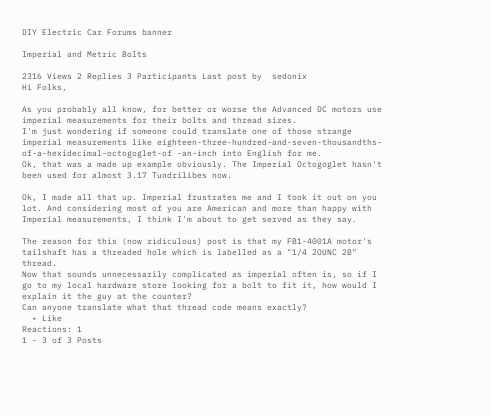DIY Electric Car Forums banner

Imperial and Metric Bolts

2316 Views 2 Replies 3 Participants Last post by  sedonix
Hi Folks,

As you probably all know, for better or worse the Advanced DC motors use imperial measurements for their bolts and thread sizes.
I'm just wondering if someone could translate one of those strange imperial measurements like eighteen-three-hundred-and-seven-thousandths-of-a-hexidecimal-octogoglet-of -an-inch into English for me.
Ok, that was a made up example obviously. The Imperial Octogoglet hasn't been used for almost 3.17 Tundrilibes now.

Ok, I made all that up. Imperial frustrates me and I took it out on you lot. And considering most of you are American and more than happy with Imperial measurements, I think I'm about to get served as they say.

The reason for this (now ridiculous) post is that my FB1-4001A motor's tailshaft has a threaded hole which is labelled as a "1/4 2OUNC 2B" thread.
Now that sounds unnecessarily complicated as imperial often is, so if I go to my local hardware store looking for a bolt to fit it, how would I explain it the guy at the counter?
Can anyone translate what that thread code means exactly?
  • Like
Reactions: 1
1 - 3 of 3 Posts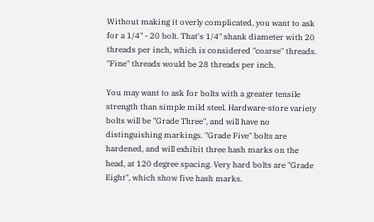Without making it overly complicated, you want to ask for a 1/4" - 20 bolt. That's 1/4" shank diameter with 20 threads per inch, which is considered "coarse" threads. "Fine" threads would be 28 threads per inch.

You may want to ask for bolts with a greater tensile strength than simple mild steel. Hardware-store variety bolts will be "Grade Three", and will have no distinguishing markings. "Grade Five" bolts are hardened, and will exhibit three hash marks on the head, at 120 degree spacing. Very hard bolts are "Grade Eight", which show five hash marks.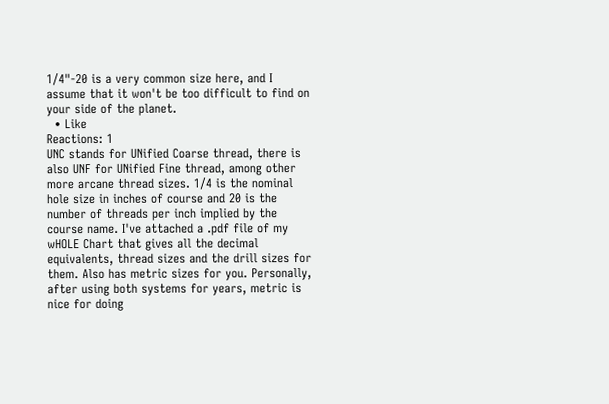1/4"-20 is a very common size here, and I assume that it won't be too difficult to find on your side of the planet.
  • Like
Reactions: 1
UNC stands for UNified Coarse thread, there is also UNF for UNified Fine thread, among other more arcane thread sizes. 1/4 is the nominal hole size in inches of course and 20 is the number of threads per inch implied by the course name. I've attached a .pdf file of my wHOLE Chart that gives all the decimal equivalents, thread sizes and the drill sizes for them. Also has metric sizes for you. Personally, after using both systems for years, metric is nice for doing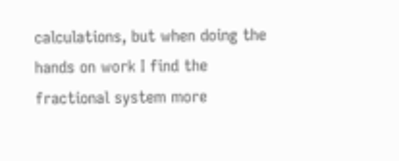calculations, but when doing the hands on work I find the fractional system more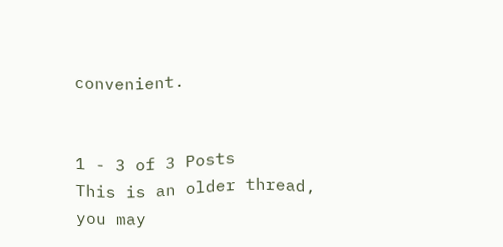convenient.


1 - 3 of 3 Posts
This is an older thread, you may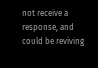not receive a response, and could be reviving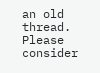an old thread. Please consider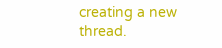creating a new thread.